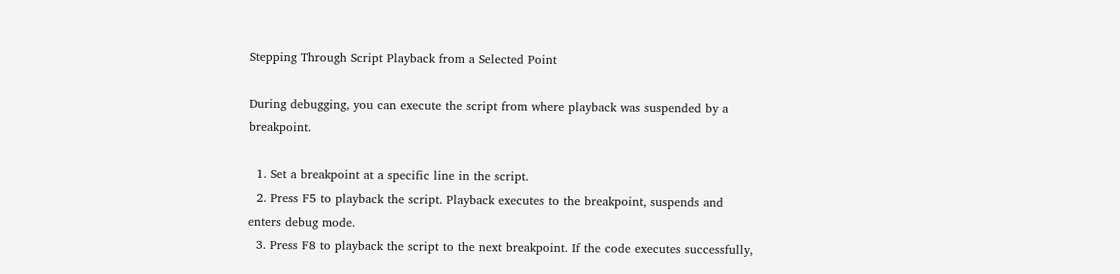Stepping Through Script Playback from a Selected Point

During debugging, you can execute the script from where playback was suspended by a breakpoint.

  1. Set a breakpoint at a specific line in the script.
  2. Press F5 to playback the script. Playback executes to the breakpoint, suspends and enters debug mode.
  3. Press F8 to playback the script to the next breakpoint. If the code executes successfully,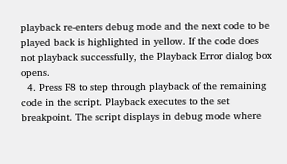playback re-enters debug mode and the next code to be played back is highlighted in yellow. If the code does not playback successfully, the Playback Error dialog box opens.
  4. Press F8 to step through playback of the remaining code in the script. Playback executes to the set breakpoint. The script displays in debug mode where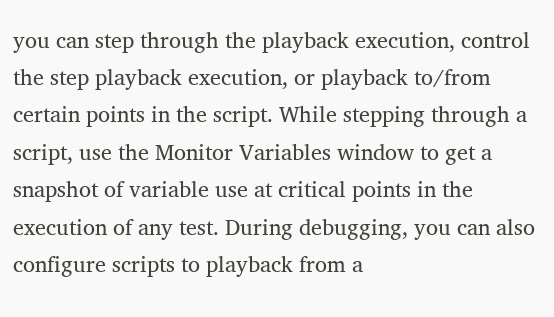you can step through the playback execution, control the step playback execution, or playback to/from certain points in the script. While stepping through a script, use the Monitor Variables window to get a snapshot of variable use at critical points in the execution of any test. During debugging, you can also configure scripts to playback from a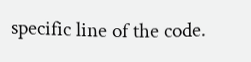specific line of the code.